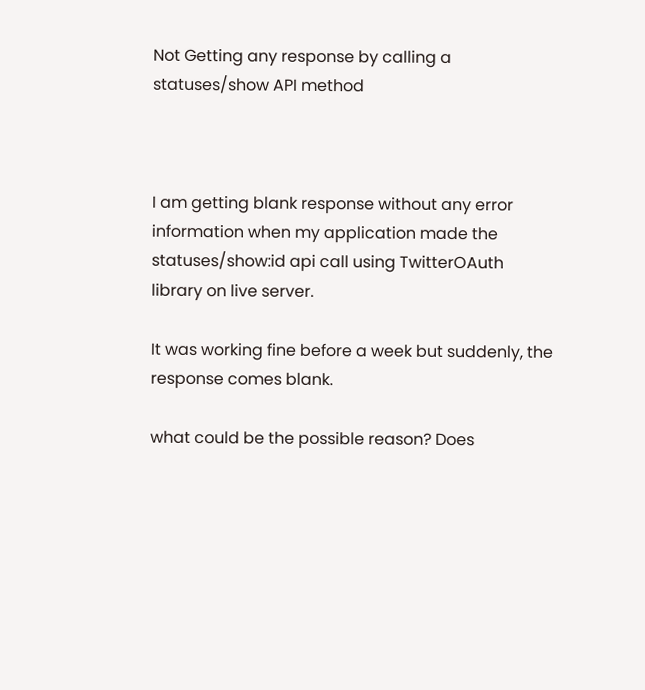Not Getting any response by calling a statuses/show API method



I am getting blank response without any error information when my application made the statuses/show:id api call using TwitterOAuth library on live server.

It was working fine before a week but suddenly, the response comes blank.

what could be the possible reason? Does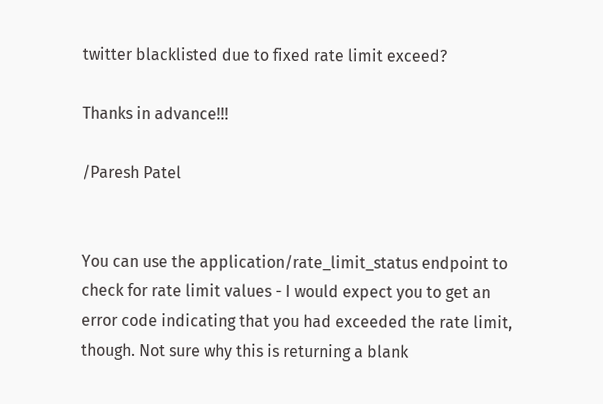twitter blacklisted due to fixed rate limit exceed?

Thanks in advance!!!

/Paresh Patel


You can use the application/rate_limit_status endpoint to check for rate limit values - I would expect you to get an error code indicating that you had exceeded the rate limit, though. Not sure why this is returning a blank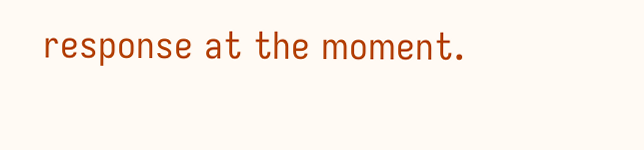response at the moment.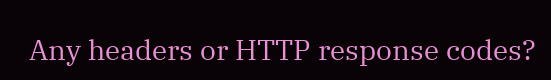Any headers or HTTP response codes?